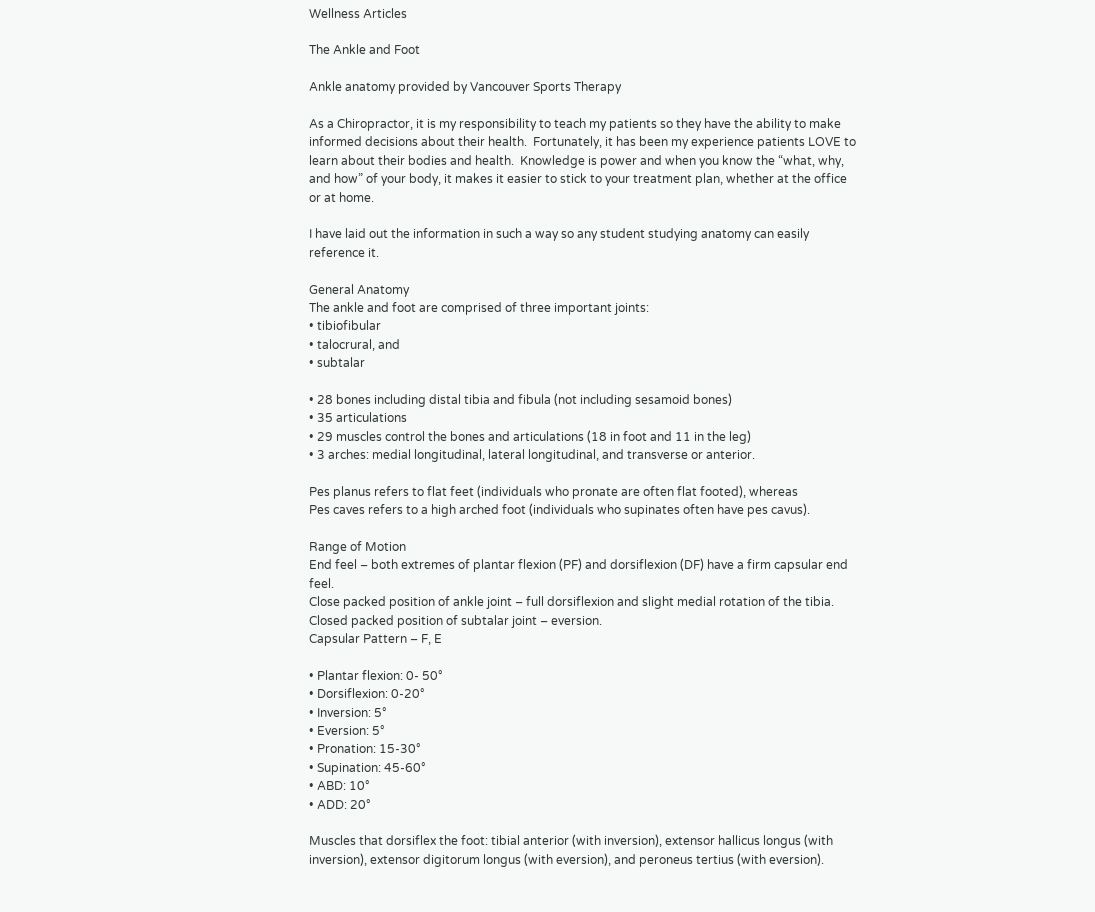Wellness Articles

The Ankle and Foot

Ankle anatomy provided by Vancouver Sports Therapy

As a Chiropractor, it is my responsibility to teach my patients so they have the ability to make informed decisions about their health.  Fortunately, it has been my experience patients LOVE to learn about their bodies and health.  Knowledge is power and when you know the “what, why, and how” of your body, it makes it easier to stick to your treatment plan, whether at the office or at home.

I have laid out the information in such a way so any student studying anatomy can easily reference it.

General Anatomy
The ankle and foot are comprised of three important joints:
• tibiofibular
• talocrural, and
• subtalar

• 28 bones including distal tibia and fibula (not including sesamoid bones)
• 35 articulations
• 29 muscles control the bones and articulations (18 in foot and 11 in the leg)
• 3 arches: medial longitudinal, lateral longitudinal, and transverse or anterior.

Pes planus refers to flat feet (individuals who pronate are often flat footed), whereas
Pes caves refers to a high arched foot (individuals who supinates often have pes cavus).

Range of Motion
End feel – both extremes of plantar flexion (PF) and dorsiflexion (DF) have a firm capsular end feel.
Close packed position of ankle joint – full dorsiflexion and slight medial rotation of the tibia.
Closed packed position of subtalar joint – eversion.
Capsular Pattern – F, E

• Plantar flexion: 0- 50°
• Dorsiflexion: 0-20°
• Inversion: 5°
• Eversion: 5°
• Pronation: 15-30°
• Supination: 45-60°
• ABD: 10°
• ADD: 20°

Muscles that dorsiflex the foot: tibial anterior (with inversion), extensor hallicus longus (with inversion), extensor digitorum longus (with eversion), and peroneus tertius (with eversion).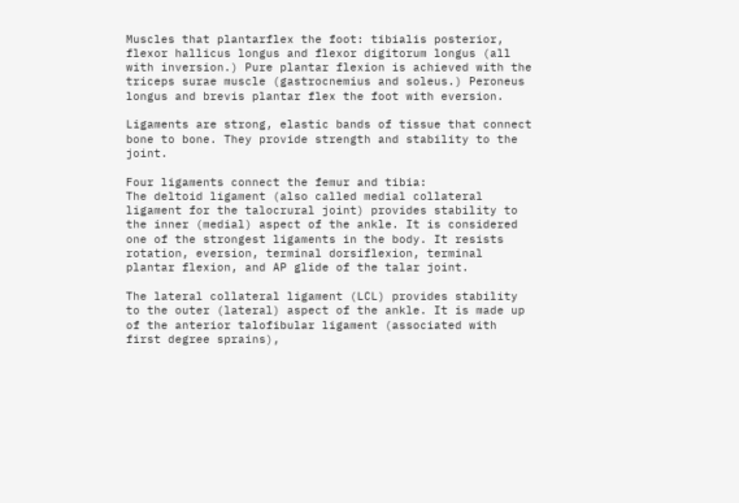Muscles that plantarflex the foot: tibialis posterior, flexor hallicus longus and flexor digitorum longus (all with inversion.) Pure plantar flexion is achieved with the triceps surae muscle (gastrocnemius and soleus.) Peroneus longus and brevis plantar flex the foot with eversion.

Ligaments are strong, elastic bands of tissue that connect bone to bone. They provide strength and stability to the joint.

Four ligaments connect the femur and tibia:
The deltoid ligament (also called medial collateral ligament for the talocrural joint) provides stability to the inner (medial) aspect of the ankle. It is considered one of the strongest ligaments in the body. It resists rotation, eversion, terminal dorsiflexion, terminal plantar flexion, and AP glide of the talar joint.

The lateral collateral ligament (LCL) provides stability to the outer (lateral) aspect of the ankle. It is made up of the anterior talofibular ligament (associated with first degree sprains),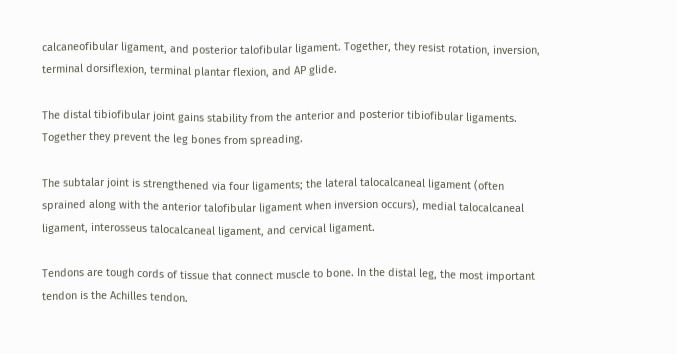calcaneofibular ligament, and posterior talofibular ligament. Together, they resist rotation, inversion, terminal dorsiflexion, terminal plantar flexion, and AP glide.

The distal tibiofibular joint gains stability from the anterior and posterior tibiofibular ligaments. Together they prevent the leg bones from spreading.

The subtalar joint is strengthened via four ligaments; the lateral talocalcaneal ligament (often sprained along with the anterior talofibular ligament when inversion occurs), medial talocalcaneal ligament, interosseus talocalcaneal ligament, and cervical ligament.

Tendons are tough cords of tissue that connect muscle to bone. In the distal leg, the most important tendon is the Achilles tendon.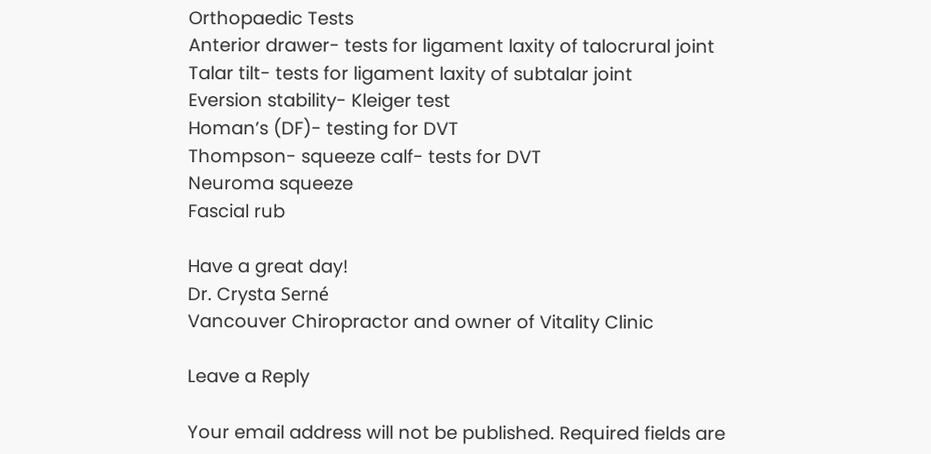Orthopaedic Tests
Anterior drawer- tests for ligament laxity of talocrural joint
Talar tilt- tests for ligament laxity of subtalar joint
Eversion stability- Kleiger test
Homan’s (DF)- testing for DVT
Thompson- squeeze calf- tests for DVT
Neuroma squeeze
Fascial rub

Have a great day!
Dr. Crysta Serné
Vancouver Chiropractor and owner of Vitality Clinic

Leave a Reply

Your email address will not be published. Required fields are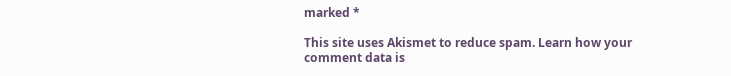marked *

This site uses Akismet to reduce spam. Learn how your comment data is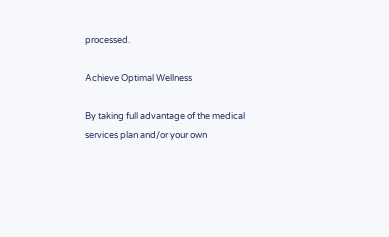processed.

Achieve Optimal Wellness

By taking full advantage of the medical services plan and/or your own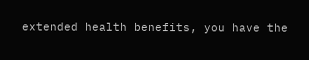extended health benefits, you have the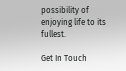possibility of enjoying life to its fullest.

Get In Touch